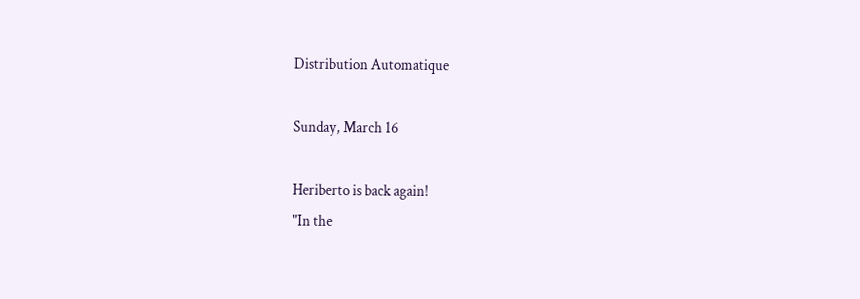Distribution Automatique

Sunday, March 16

Heriberto is back again!
"In the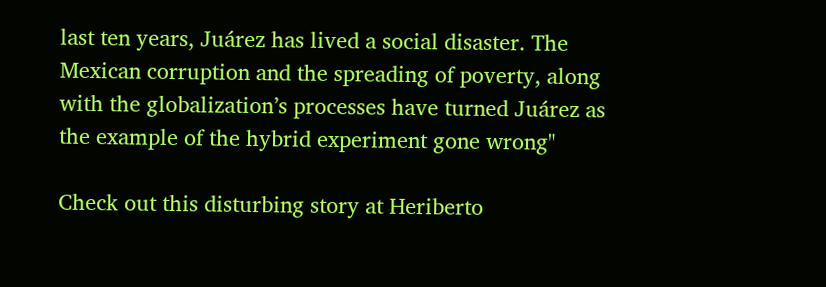last ten years, Juárez has lived a social disaster. The Mexican corruption and the spreading of poverty, along with the globalization’s processes have turned Juárez as the example of the hybrid experiment gone wrong"

Check out this disturbing story at Heriberto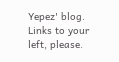Yepez' blog. Links to your left, please.